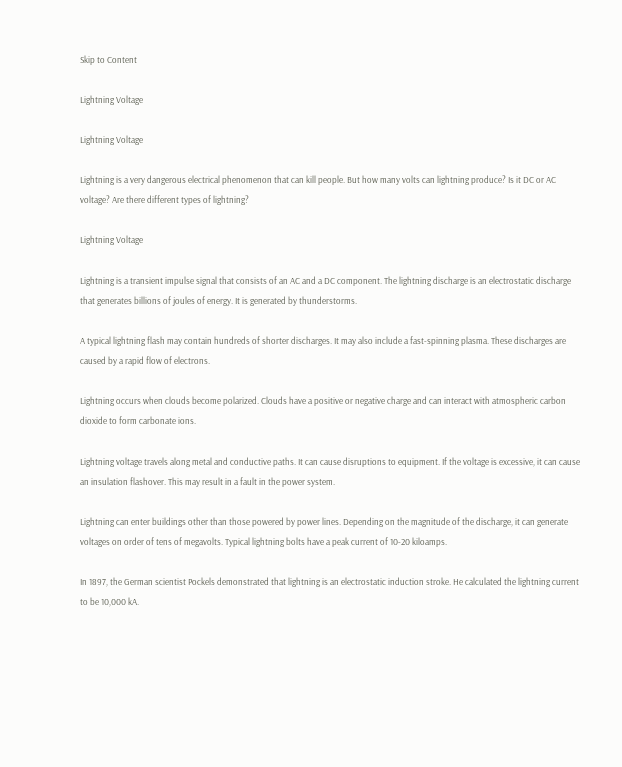Skip to Content

Lightning Voltage

Lightning Voltage

Lightning is a very dangerous electrical phenomenon that can kill people. But how many volts can lightning produce? Is it DC or AC voltage? Are there different types of lightning?

Lightning Voltage

Lightning is a transient impulse signal that consists of an AC and a DC component. The lightning discharge is an electrostatic discharge that generates billions of joules of energy. It is generated by thunderstorms.

A typical lightning flash may contain hundreds of shorter discharges. It may also include a fast-spinning plasma. These discharges are caused by a rapid flow of electrons.

Lightning occurs when clouds become polarized. Clouds have a positive or negative charge and can interact with atmospheric carbon dioxide to form carbonate ions.

Lightning voltage travels along metal and conductive paths. It can cause disruptions to equipment. If the voltage is excessive, it can cause an insulation flashover. This may result in a fault in the power system.

Lightning can enter buildings other than those powered by power lines. Depending on the magnitude of the discharge, it can generate voltages on order of tens of megavolts. Typical lightning bolts have a peak current of 10-20 kiloamps.

In 1897, the German scientist Pockels demonstrated that lightning is an electrostatic induction stroke. He calculated the lightning current to be 10,000 kA.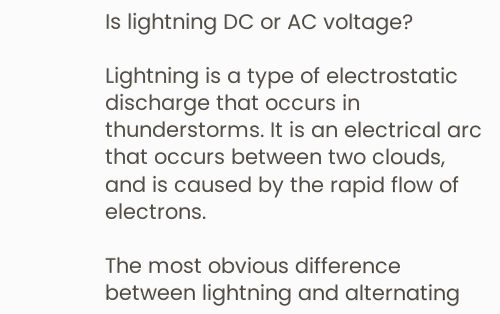Is lightning DC or AC voltage?

Lightning is a type of electrostatic discharge that occurs in thunderstorms. It is an electrical arc that occurs between two clouds, and is caused by the rapid flow of electrons.

The most obvious difference between lightning and alternating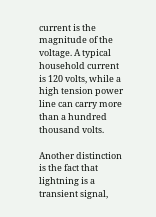current is the magnitude of the voltage. A typical household current is 120 volts, while a high tension power line can carry more than a hundred thousand volts.

Another distinction is the fact that lightning is a transient signal,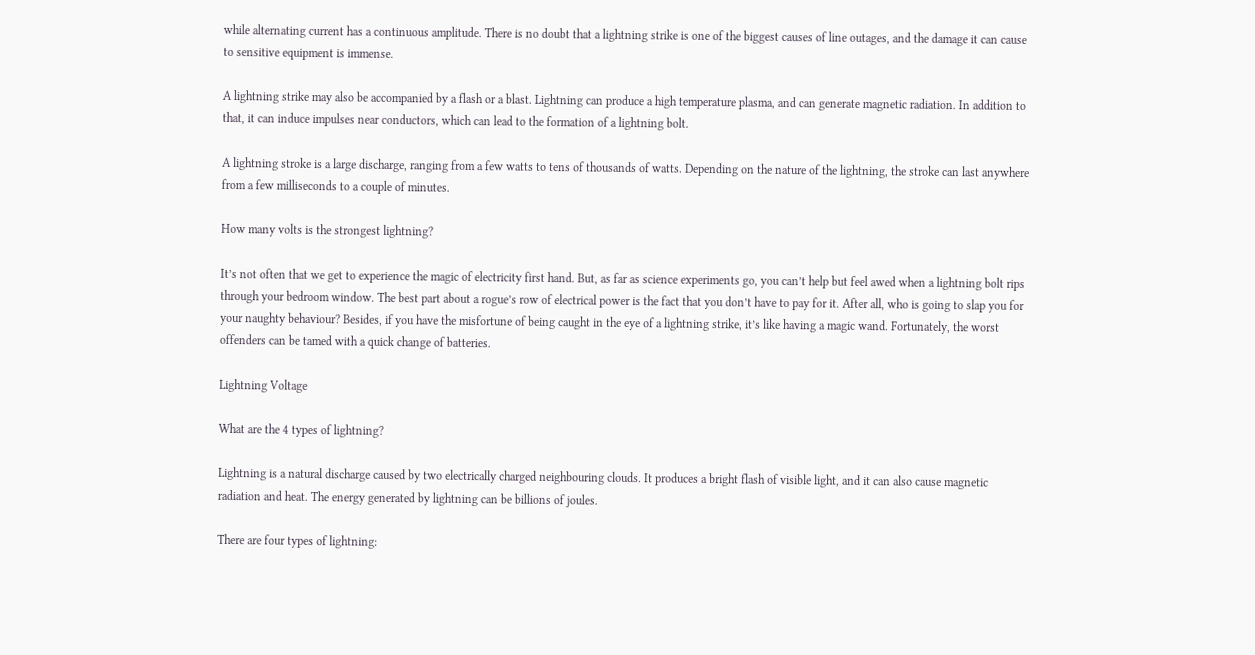while alternating current has a continuous amplitude. There is no doubt that a lightning strike is one of the biggest causes of line outages, and the damage it can cause to sensitive equipment is immense.

A lightning strike may also be accompanied by a flash or a blast. Lightning can produce a high temperature plasma, and can generate magnetic radiation. In addition to that, it can induce impulses near conductors, which can lead to the formation of a lightning bolt.

A lightning stroke is a large discharge, ranging from a few watts to tens of thousands of watts. Depending on the nature of the lightning, the stroke can last anywhere from a few milliseconds to a couple of minutes.

How many volts is the strongest lightning?

It’s not often that we get to experience the magic of electricity first hand. But, as far as science experiments go, you can’t help but feel awed when a lightning bolt rips through your bedroom window. The best part about a rogue’s row of electrical power is the fact that you don’t have to pay for it. After all, who is going to slap you for your naughty behaviour? Besides, if you have the misfortune of being caught in the eye of a lightning strike, it’s like having a magic wand. Fortunately, the worst offenders can be tamed with a quick change of batteries.

Lightning Voltage

What are the 4 types of lightning?

Lightning is a natural discharge caused by two electrically charged neighbouring clouds. It produces a bright flash of visible light, and it can also cause magnetic radiation and heat. The energy generated by lightning can be billions of joules.

There are four types of lightning: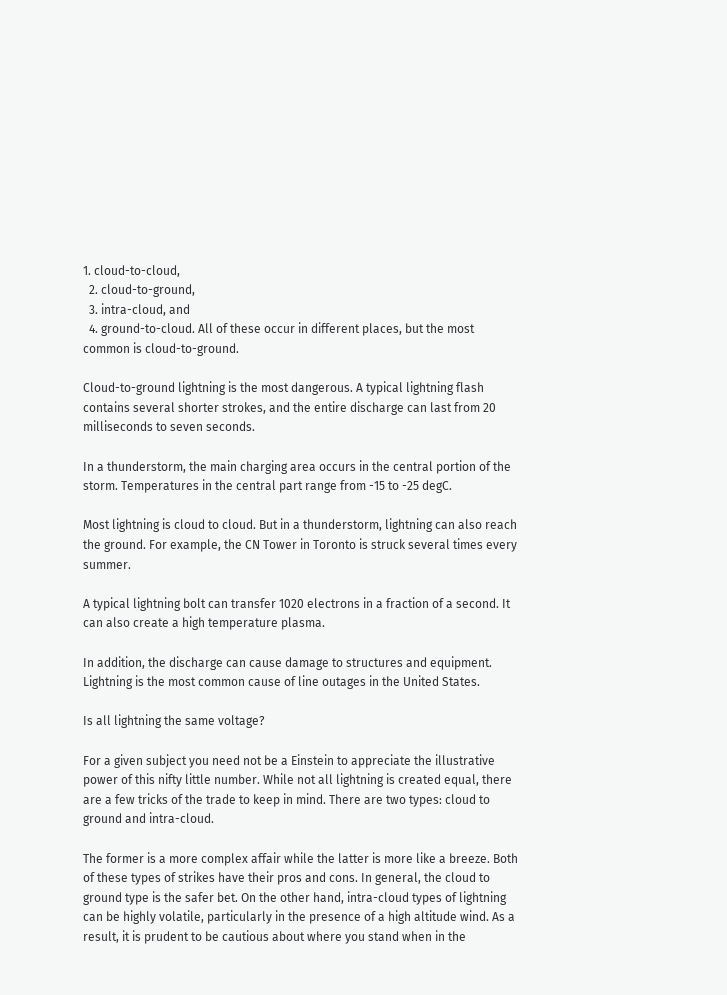1. cloud-to-cloud,
  2. cloud-to-ground,
  3. intra-cloud, and
  4. ground-to-cloud. All of these occur in different places, but the most common is cloud-to-ground.

Cloud-to-ground lightning is the most dangerous. A typical lightning flash contains several shorter strokes, and the entire discharge can last from 20 milliseconds to seven seconds.

In a thunderstorm, the main charging area occurs in the central portion of the storm. Temperatures in the central part range from -15 to -25 degC.

Most lightning is cloud to cloud. But in a thunderstorm, lightning can also reach the ground. For example, the CN Tower in Toronto is struck several times every summer.

A typical lightning bolt can transfer 1020 electrons in a fraction of a second. It can also create a high temperature plasma.

In addition, the discharge can cause damage to structures and equipment. Lightning is the most common cause of line outages in the United States.

Is all lightning the same voltage?

For a given subject you need not be a Einstein to appreciate the illustrative power of this nifty little number. While not all lightning is created equal, there are a few tricks of the trade to keep in mind. There are two types: cloud to ground and intra-cloud.

The former is a more complex affair while the latter is more like a breeze. Both of these types of strikes have their pros and cons. In general, the cloud to ground type is the safer bet. On the other hand, intra-cloud types of lightning can be highly volatile, particularly in the presence of a high altitude wind. As a result, it is prudent to be cautious about where you stand when in the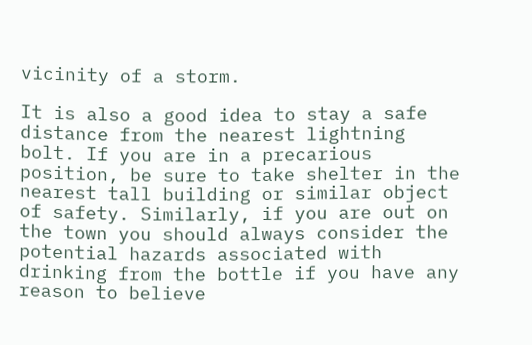vicinity of a storm.

It is also a good idea to stay a safe distance from the nearest lightning bolt. If you are in a precarious position, be sure to take shelter in the nearest tall building or similar object of safety. Similarly, if you are out on the town you should always consider the potential hazards associated with drinking from the bottle if you have any reason to believe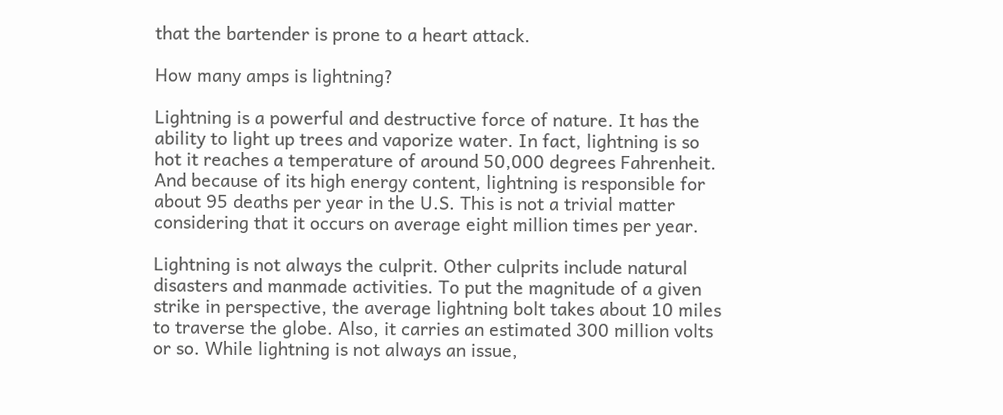that the bartender is prone to a heart attack.

How many amps is lightning?

Lightning is a powerful and destructive force of nature. It has the ability to light up trees and vaporize water. In fact, lightning is so hot it reaches a temperature of around 50,000 degrees Fahrenheit. And because of its high energy content, lightning is responsible for about 95 deaths per year in the U.S. This is not a trivial matter considering that it occurs on average eight million times per year.

Lightning is not always the culprit. Other culprits include natural disasters and manmade activities. To put the magnitude of a given strike in perspective, the average lightning bolt takes about 10 miles to traverse the globe. Also, it carries an estimated 300 million volts or so. While lightning is not always an issue,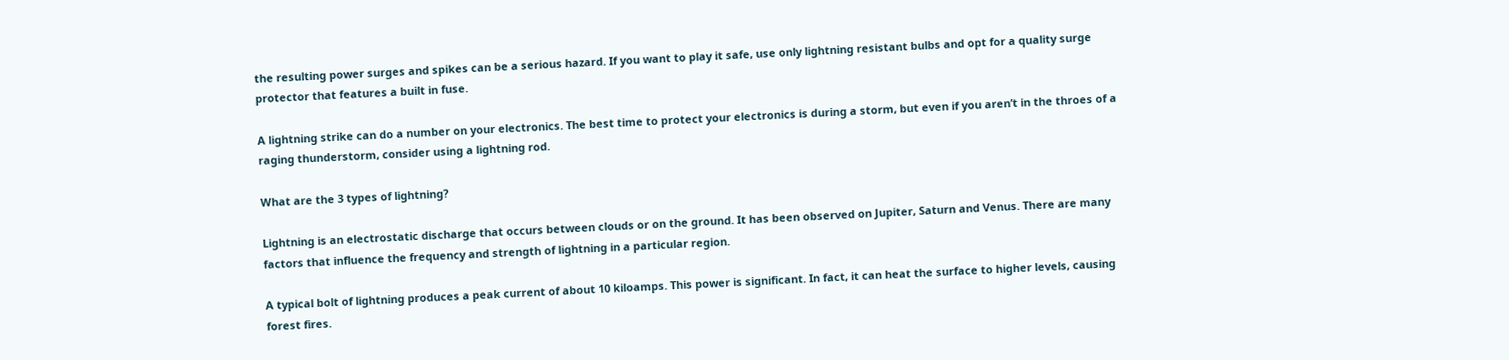the resulting power surges and spikes can be a serious hazard. If you want to play it safe, use only lightning resistant bulbs and opt for a quality surge protector that features a built in fuse.

A lightning strike can do a number on your electronics. The best time to protect your electronics is during a storm, but even if you aren’t in the throes of a raging thunderstorm, consider using a lightning rod.

What are the 3 types of lightning?

Lightning is an electrostatic discharge that occurs between clouds or on the ground. It has been observed on Jupiter, Saturn and Venus. There are many factors that influence the frequency and strength of lightning in a particular region.

A typical bolt of lightning produces a peak current of about 10 kiloamps. This power is significant. In fact, it can heat the surface to higher levels, causing forest fires.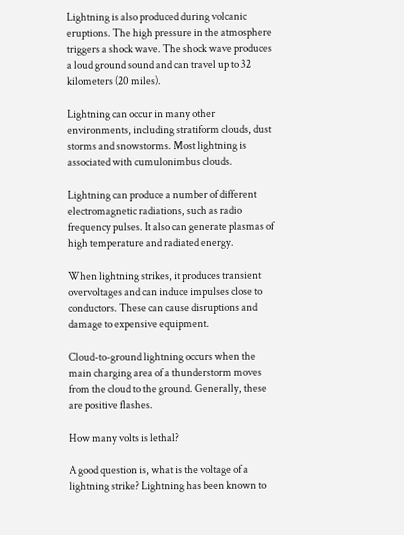Lightning is also produced during volcanic eruptions. The high pressure in the atmosphere triggers a shock wave. The shock wave produces a loud ground sound and can travel up to 32 kilometers (20 miles).

Lightning can occur in many other environments, including stratiform clouds, dust storms and snowstorms. Most lightning is associated with cumulonimbus clouds.

Lightning can produce a number of different electromagnetic radiations, such as radio frequency pulses. It also can generate plasmas of high temperature and radiated energy.

When lightning strikes, it produces transient overvoltages and can induce impulses close to conductors. These can cause disruptions and damage to expensive equipment.

Cloud-to-ground lightning occurs when the main charging area of a thunderstorm moves from the cloud to the ground. Generally, these are positive flashes.

How many volts is lethal?

A good question is, what is the voltage of a lightning strike? Lightning has been known to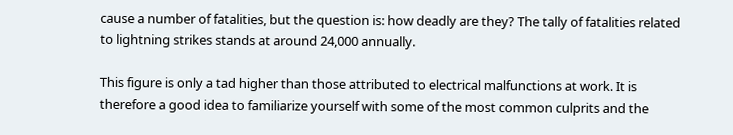cause a number of fatalities, but the question is: how deadly are they? The tally of fatalities related to lightning strikes stands at around 24,000 annually.

This figure is only a tad higher than those attributed to electrical malfunctions at work. It is therefore a good idea to familiarize yourself with some of the most common culprits and the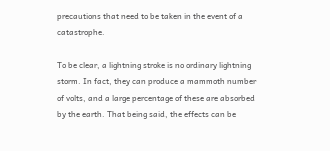precautions that need to be taken in the event of a catastrophe.

To be clear, a lightning stroke is no ordinary lightning storm. In fact, they can produce a mammoth number of volts, and a large percentage of these are absorbed by the earth. That being said, the effects can be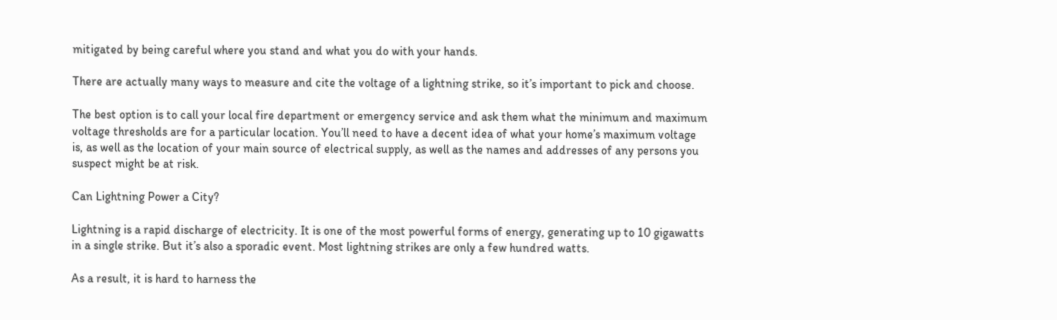mitigated by being careful where you stand and what you do with your hands.

There are actually many ways to measure and cite the voltage of a lightning strike, so it’s important to pick and choose.

The best option is to call your local fire department or emergency service and ask them what the minimum and maximum voltage thresholds are for a particular location. You’ll need to have a decent idea of what your home’s maximum voltage is, as well as the location of your main source of electrical supply, as well as the names and addresses of any persons you suspect might be at risk.

Can Lightning Power a City?

Lightning is a rapid discharge of electricity. It is one of the most powerful forms of energy, generating up to 10 gigawatts in a single strike. But it’s also a sporadic event. Most lightning strikes are only a few hundred watts.

As a result, it is hard to harness the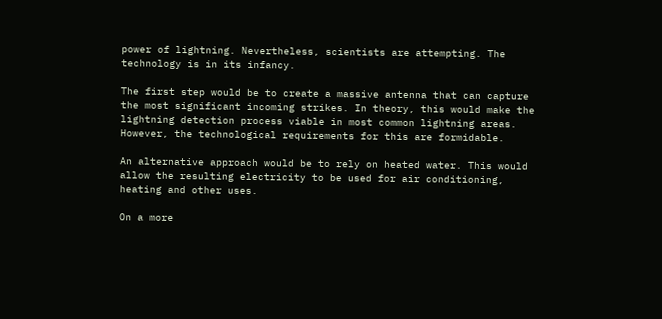power of lightning. Nevertheless, scientists are attempting. The technology is in its infancy.

The first step would be to create a massive antenna that can capture the most significant incoming strikes. In theory, this would make the lightning detection process viable in most common lightning areas. However, the technological requirements for this are formidable.

An alternative approach would be to rely on heated water. This would allow the resulting electricity to be used for air conditioning, heating and other uses.

On a more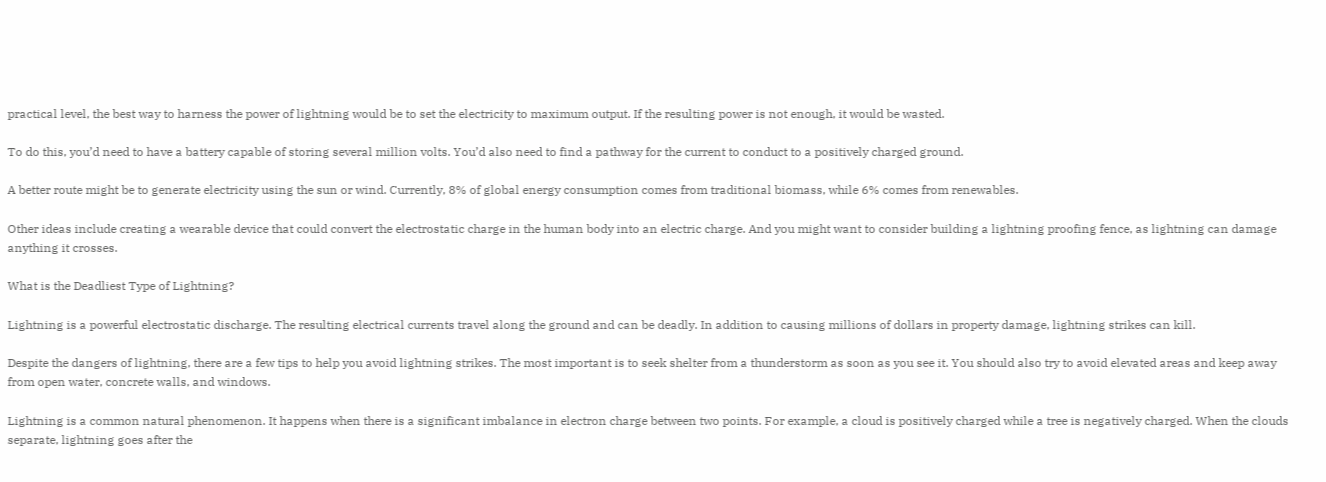practical level, the best way to harness the power of lightning would be to set the electricity to maximum output. If the resulting power is not enough, it would be wasted.

To do this, you’d need to have a battery capable of storing several million volts. You’d also need to find a pathway for the current to conduct to a positively charged ground.

A better route might be to generate electricity using the sun or wind. Currently, 8% of global energy consumption comes from traditional biomass, while 6% comes from renewables.

Other ideas include creating a wearable device that could convert the electrostatic charge in the human body into an electric charge. And you might want to consider building a lightning proofing fence, as lightning can damage anything it crosses.

What is the Deadliest Type of Lightning?

Lightning is a powerful electrostatic discharge. The resulting electrical currents travel along the ground and can be deadly. In addition to causing millions of dollars in property damage, lightning strikes can kill.

Despite the dangers of lightning, there are a few tips to help you avoid lightning strikes. The most important is to seek shelter from a thunderstorm as soon as you see it. You should also try to avoid elevated areas and keep away from open water, concrete walls, and windows.

Lightning is a common natural phenomenon. It happens when there is a significant imbalance in electron charge between two points. For example, a cloud is positively charged while a tree is negatively charged. When the clouds separate, lightning goes after the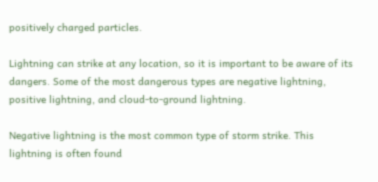positively charged particles.

Lightning can strike at any location, so it is important to be aware of its dangers. Some of the most dangerous types are negative lightning, positive lightning, and cloud-to-ground lightning.

Negative lightning is the most common type of storm strike. This lightning is often found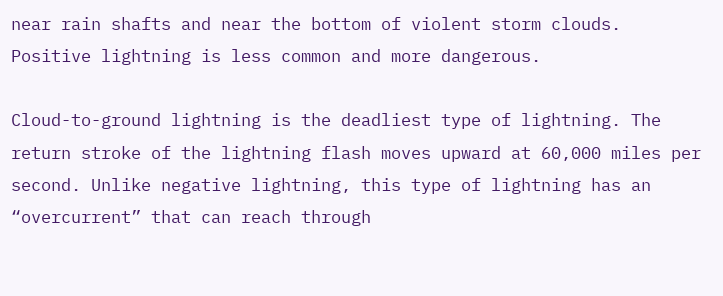near rain shafts and near the bottom of violent storm clouds. Positive lightning is less common and more dangerous.

Cloud-to-ground lightning is the deadliest type of lightning. The return stroke of the lightning flash moves upward at 60,000 miles per second. Unlike negative lightning, this type of lightning has an “overcurrent” that can reach through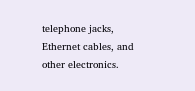telephone jacks, Ethernet cables, and other electronics.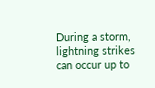During a storm, lightning strikes can occur up to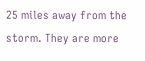25 miles away from the storm. They are more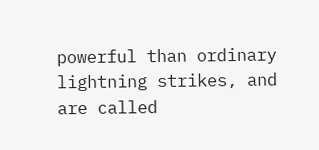powerful than ordinary lightning strikes, and are called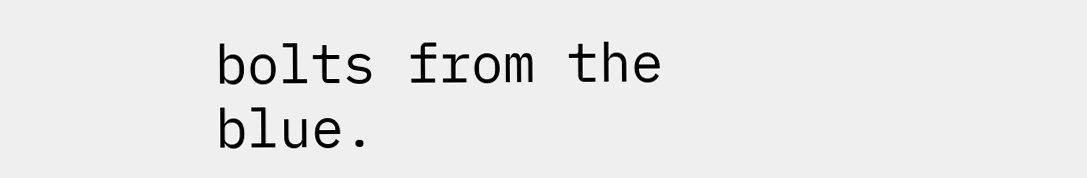bolts from the blue.